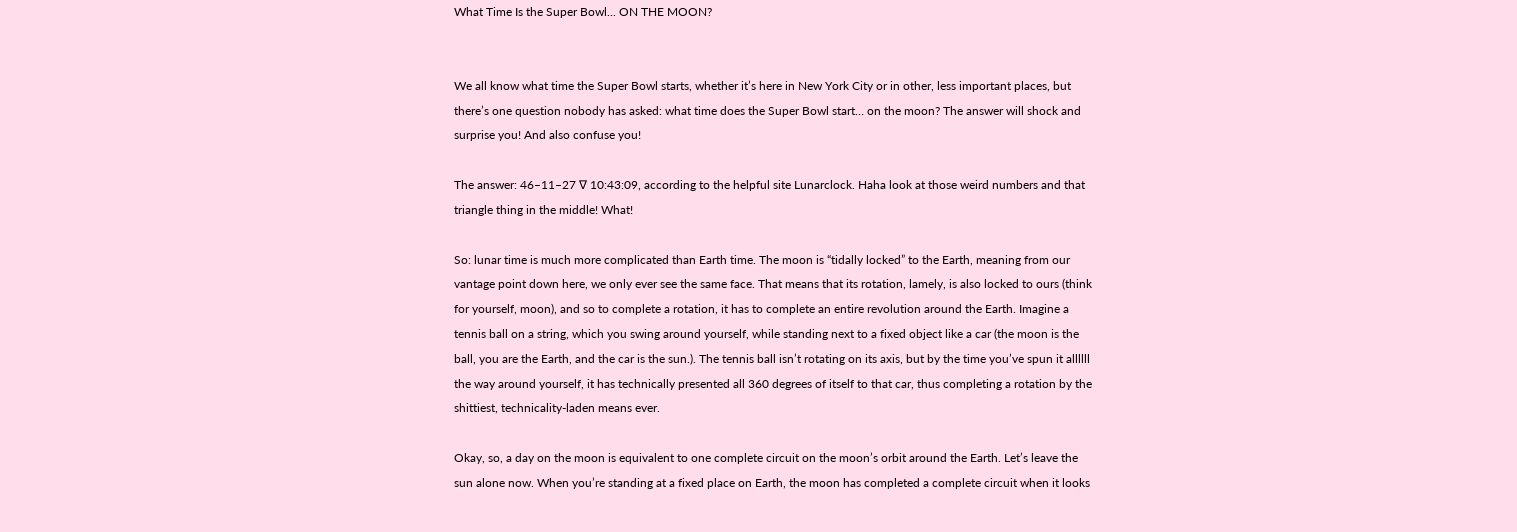What Time Is the Super Bowl... ON THE MOON?


We all know what time the Super Bowl starts, whether it’s here in New York City or in other, less important places, but there’s one question nobody has asked: what time does the Super Bowl start… on the moon? The answer will shock and surprise you! And also confuse you!

The answer: 46–11–27 ∇ 10:43:09, according to the helpful site Lunarclock. Haha look at those weird numbers and that triangle thing in the middle! What!

So: lunar time is much more complicated than Earth time. The moon is “tidally locked” to the Earth, meaning from our vantage point down here, we only ever see the same face. That means that its rotation, lamely, is also locked to ours (think for yourself, moon), and so to complete a rotation, it has to complete an entire revolution around the Earth. Imagine a tennis ball on a string, which you swing around yourself, while standing next to a fixed object like a car (the moon is the ball, you are the Earth, and the car is the sun.). The tennis ball isn’t rotating on its axis, but by the time you’ve spun it allllll the way around yourself, it has technically presented all 360 degrees of itself to that car, thus completing a rotation by the shittiest, technicality-laden means ever.

Okay, so, a day on the moon is equivalent to one complete circuit on the moon’s orbit around the Earth. Let’s leave the sun alone now. When you’re standing at a fixed place on Earth, the moon has completed a complete circuit when it looks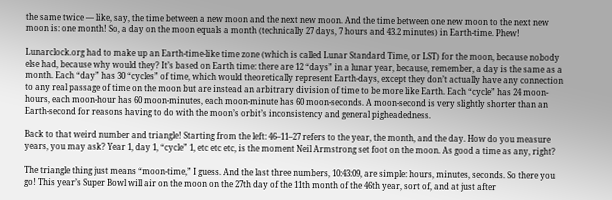the same twice — like, say, the time between a new moon and the next new moon. And the time between one new moon to the next new moon is: one month! So, a day on the moon equals a month (technically 27 days, 7 hours and 43.2 minutes) in Earth-time. Phew!

Lunarclock.org had to make up an Earth-time-like time zone (which is called Lunar Standard Time, or LST) for the moon, because nobody else had, because why would they? It’s based on Earth time: there are 12 “days” in a lunar year, because, remember, a day is the same as a month. Each “day” has 30 “cycles” of time, which would theoretically represent Earth-days, except they don’t actually have any connection to any real passage of time on the moon but are instead an arbitrary division of time to be more like Earth. Each “cycle” has 24 moon-hours, each moon-hour has 60 moon-minutes, each moon-minute has 60 moon-seconds. A moon-second is very slightly shorter than an Earth-second for reasons having to do with the moon’s orbit’s inconsistency and general pigheadedness.

Back to that weird number and triangle! Starting from the left: 46–11–27 refers to the year, the month, and the day. How do you measure years, you may ask? Year 1, day 1, “cycle” 1, etc etc etc, is the moment Neil Armstrong set foot on the moon. As good a time as any, right?

The triangle thing just means “moon-time,” I guess. And the last three numbers, 10:43:09, are simple: hours, minutes, seconds. So there you go! This year’s Super Bowl will air on the moon on the 27th day of the 11th month of the 46th year, sort of, and at just after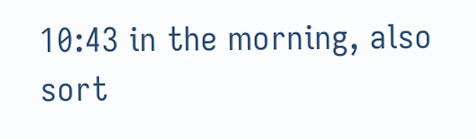10:43 in the morning, also sort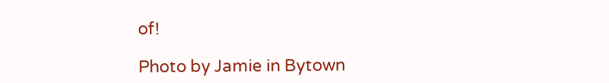of!

Photo by Jamie in Bytown